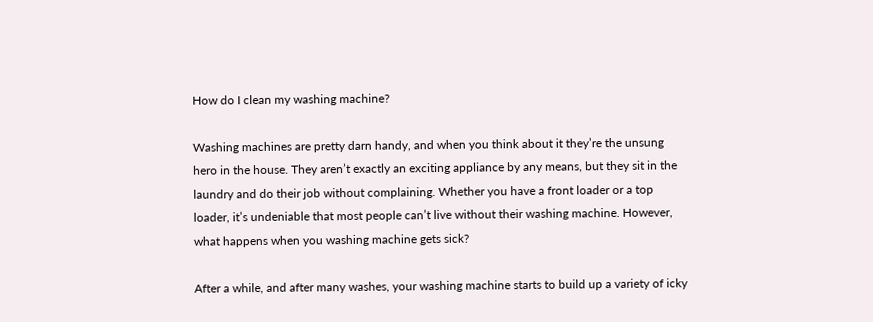How do I clean my washing machine?

Washing machines are pretty darn handy, and when you think about it they’re the unsung hero in the house. They aren’t exactly an exciting appliance by any means, but they sit in the laundry and do their job without complaining. Whether you have a front loader or a top loader, it’s undeniable that most people can’t live without their washing machine. However, what happens when you washing machine gets sick?

After a while, and after many washes, your washing machine starts to build up a variety of icky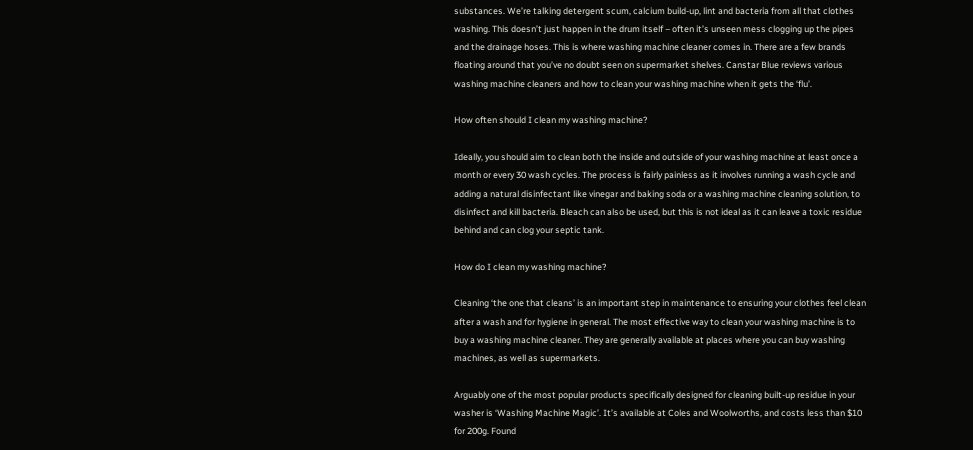substances. We’re talking detergent scum, calcium build-up, lint and bacteria from all that clothes washing. This doesn’t just happen in the drum itself – often it’s unseen mess clogging up the pipes and the drainage hoses. This is where washing machine cleaner comes in. There are a few brands floating around that you’ve no doubt seen on supermarket shelves. Canstar Blue reviews various washing machine cleaners and how to clean your washing machine when it gets the ‘flu’.

How often should I clean my washing machine?

Ideally, you should aim to clean both the inside and outside of your washing machine at least once a month or every 30 wash cycles. The process is fairly painless as it involves running a wash cycle and adding a natural disinfectant like vinegar and baking soda or a washing machine cleaning solution, to disinfect and kill bacteria. Bleach can also be used, but this is not ideal as it can leave a toxic residue behind and can clog your septic tank.

How do I clean my washing machine?

Cleaning ‘the one that cleans’ is an important step in maintenance to ensuring your clothes feel clean after a wash and for hygiene in general. The most effective way to clean your washing machine is to buy a washing machine cleaner. They are generally available at places where you can buy washing machines, as well as supermarkets.

Arguably one of the most popular products specifically designed for cleaning built-up residue in your washer is ‘Washing Machine Magic’. It’s available at Coles and Woolworths, and costs less than $10 for 200g. Found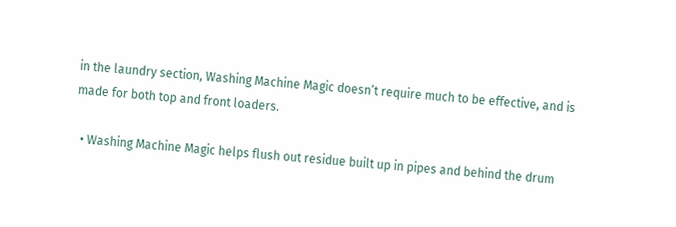in the laundry section, Washing Machine Magic doesn’t require much to be effective, and is made for both top and front loaders.

  • Washing Machine Magic helps flush out residue built up in pipes and behind the drum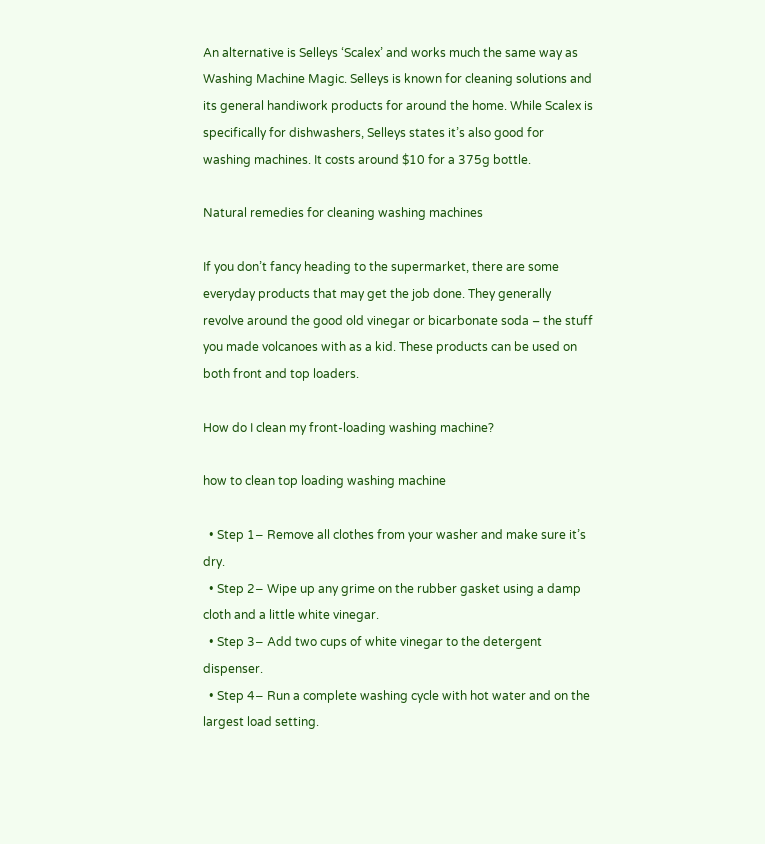An alternative is Selleys ‘Scalex’ and works much the same way as Washing Machine Magic. Selleys is known for cleaning solutions and its general handiwork products for around the home. While Scalex is specifically for dishwashers, Selleys states it’s also good for washing machines. It costs around $10 for a 375g bottle.

Natural remedies for cleaning washing machines

If you don’t fancy heading to the supermarket, there are some everyday products that may get the job done. They generally revolve around the good old vinegar or bicarbonate soda – the stuff you made volcanoes with as a kid. These products can be used on both front and top loaders.

How do I clean my front-loading washing machine?

how to clean top loading washing machine

  • Step 1− Remove all clothes from your washer and make sure it’s dry.
  • Step 2− Wipe up any grime on the rubber gasket using a damp cloth and a little white vinegar.
  • Step 3− Add two cups of white vinegar to the detergent dispenser.
  • Step 4− Run a complete washing cycle with hot water and on the largest load setting.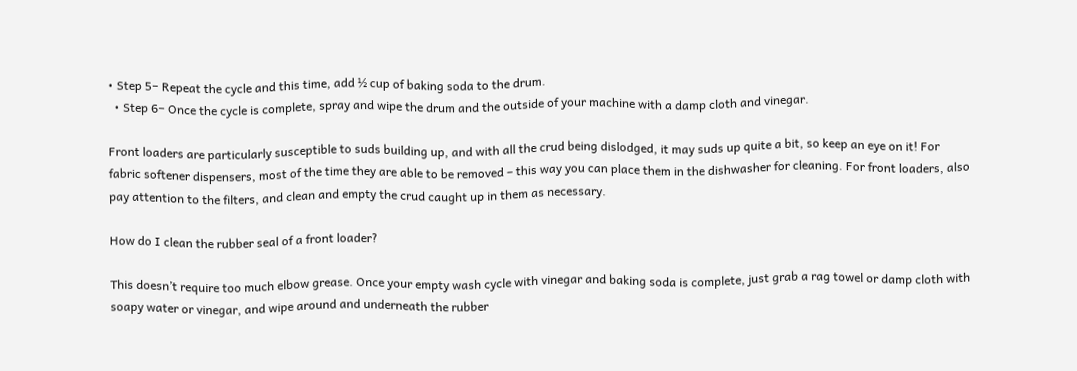• Step 5− Repeat the cycle and this time, add ½ cup of baking soda to the drum.
  • Step 6− Once the cycle is complete, spray and wipe the drum and the outside of your machine with a damp cloth and vinegar.

Front loaders are particularly susceptible to suds building up, and with all the crud being dislodged, it may suds up quite a bit, so keep an eye on it! For fabric softener dispensers, most of the time they are able to be removed – this way you can place them in the dishwasher for cleaning. For front loaders, also pay attention to the filters, and clean and empty the crud caught up in them as necessary.

How do I clean the rubber seal of a front loader?

This doesn’t require too much elbow grease. Once your empty wash cycle with vinegar and baking soda is complete, just grab a rag towel or damp cloth with soapy water or vinegar, and wipe around and underneath the rubber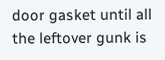door gasket until all the leftover gunk is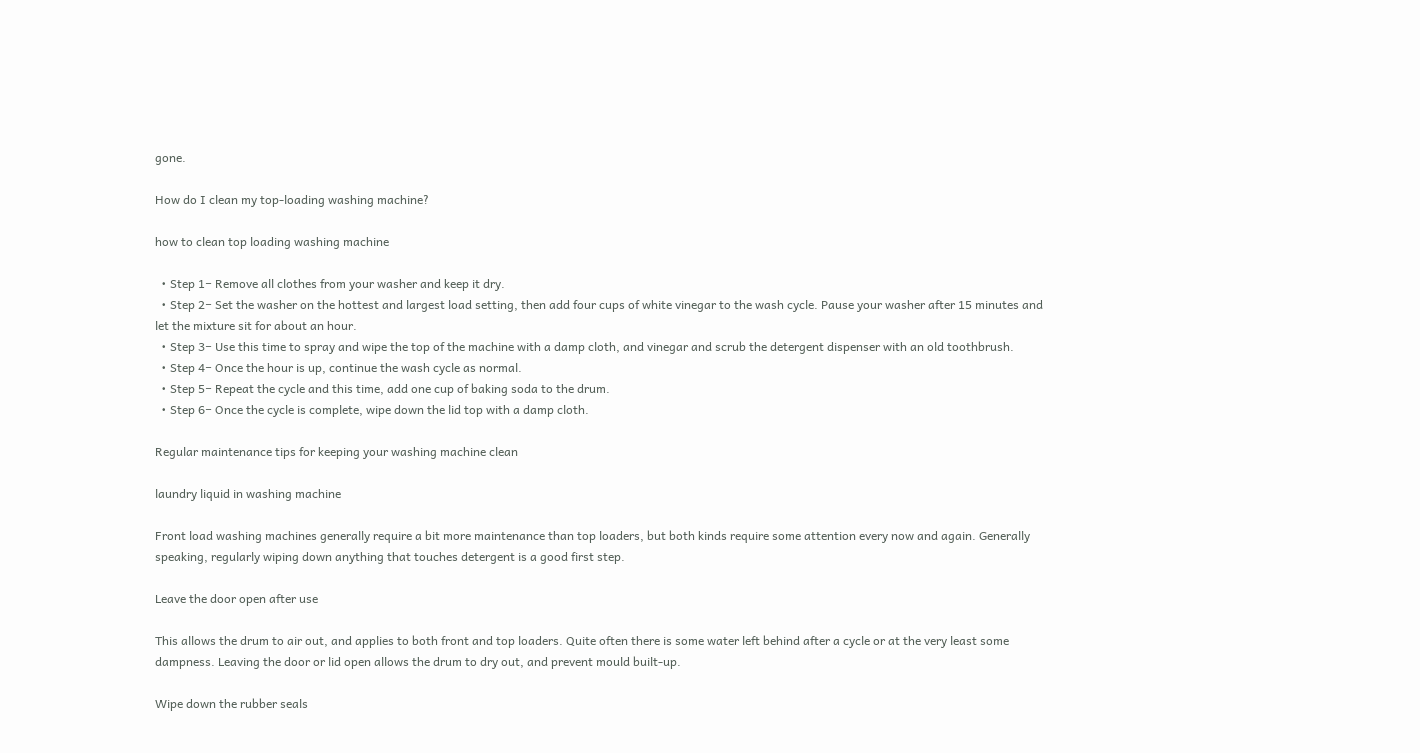gone.

How do I clean my top-loading washing machine?

how to clean top loading washing machine

  • Step 1− Remove all clothes from your washer and keep it dry.
  • Step 2− Set the washer on the hottest and largest load setting, then add four cups of white vinegar to the wash cycle. Pause your washer after 15 minutes and let the mixture sit for about an hour.
  • Step 3− Use this time to spray and wipe the top of the machine with a damp cloth, and vinegar and scrub the detergent dispenser with an old toothbrush.
  • Step 4− Once the hour is up, continue the wash cycle as normal.
  • Step 5− Repeat the cycle and this time, add one cup of baking soda to the drum.
  • Step 6− Once the cycle is complete, wipe down the lid top with a damp cloth.

Regular maintenance tips for keeping your washing machine clean

laundry liquid in washing machine

Front load washing machines generally require a bit more maintenance than top loaders, but both kinds require some attention every now and again. Generally speaking, regularly wiping down anything that touches detergent is a good first step.

Leave the door open after use

This allows the drum to air out, and applies to both front and top loaders. Quite often there is some water left behind after a cycle or at the very least some dampness. Leaving the door or lid open allows the drum to dry out, and prevent mould built-up.

Wipe down the rubber seals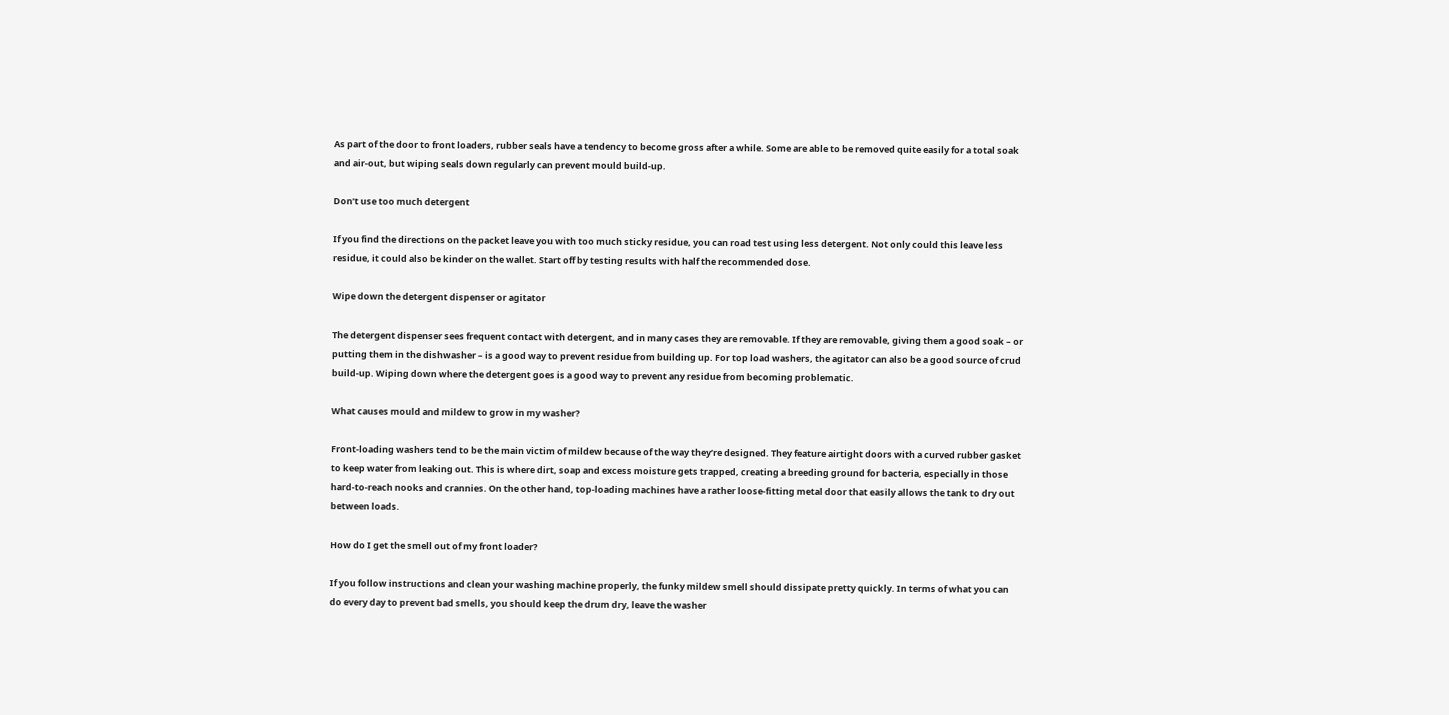As part of the door to front loaders, rubber seals have a tendency to become gross after a while. Some are able to be removed quite easily for a total soak and air-out, but wiping seals down regularly can prevent mould build-up.

Don’t use too much detergent

If you find the directions on the packet leave you with too much sticky residue, you can road test using less detergent. Not only could this leave less residue, it could also be kinder on the wallet. Start off by testing results with half the recommended dose.

Wipe down the detergent dispenser or agitator

The detergent dispenser sees frequent contact with detergent, and in many cases they are removable. If they are removable, giving them a good soak – or putting them in the dishwasher – is a good way to prevent residue from building up. For top load washers, the agitator can also be a good source of crud build-up. Wiping down where the detergent goes is a good way to prevent any residue from becoming problematic.

What causes mould and mildew to grow in my washer?

Front-loading washers tend to be the main victim of mildew because of the way they’re designed. They feature airtight doors with a curved rubber gasket to keep water from leaking out. This is where dirt, soap and excess moisture gets trapped, creating a breeding ground for bacteria, especially in those hard-to-reach nooks and crannies. On the other hand, top-loading machines have a rather loose-fitting metal door that easily allows the tank to dry out between loads.

How do I get the smell out of my front loader?

If you follow instructions and clean your washing machine properly, the funky mildew smell should dissipate pretty quickly. In terms of what you can do every day to prevent bad smells, you should keep the drum dry, leave the washer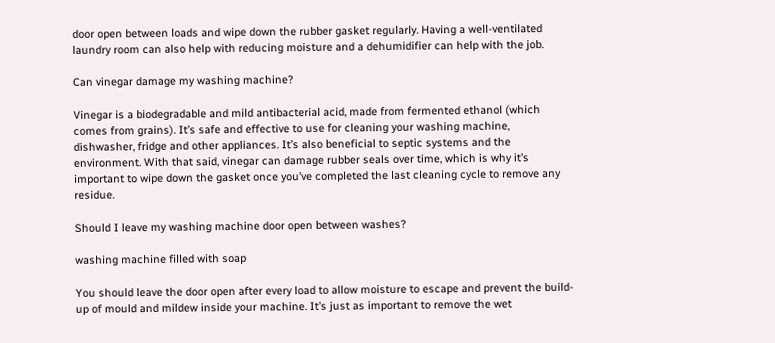door open between loads and wipe down the rubber gasket regularly. Having a well-ventilated laundry room can also help with reducing moisture and a dehumidifier can help with the job.

Can vinegar damage my washing machine?

Vinegar is a biodegradable and mild antibacterial acid, made from fermented ethanol (which comes from grains). It’s safe and effective to use for cleaning your washing machine, dishwasher, fridge and other appliances. It’s also beneficial to septic systems and the environment. With that said, vinegar can damage rubber seals over time, which is why it’s important to wipe down the gasket once you’ve completed the last cleaning cycle to remove any residue.

Should I leave my washing machine door open between washes?

washing machine filled with soap

You should leave the door open after every load to allow moisture to escape and prevent the build-up of mould and mildew inside your machine. It’s just as important to remove the wet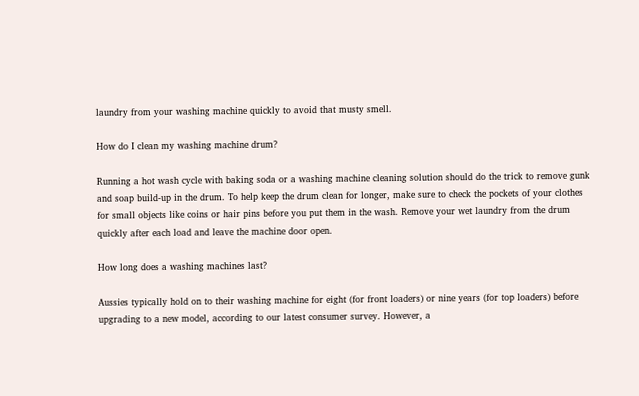laundry from your washing machine quickly to avoid that musty smell.

How do I clean my washing machine drum?

Running a hot wash cycle with baking soda or a washing machine cleaning solution should do the trick to remove gunk and soap build-up in the drum. To help keep the drum clean for longer, make sure to check the pockets of your clothes for small objects like coins or hair pins before you put them in the wash. Remove your wet laundry from the drum quickly after each load and leave the machine door open.

How long does a washing machines last?

Aussies typically hold on to their washing machine for eight (for front loaders) or nine years (for top loaders) before upgrading to a new model, according to our latest consumer survey. However, a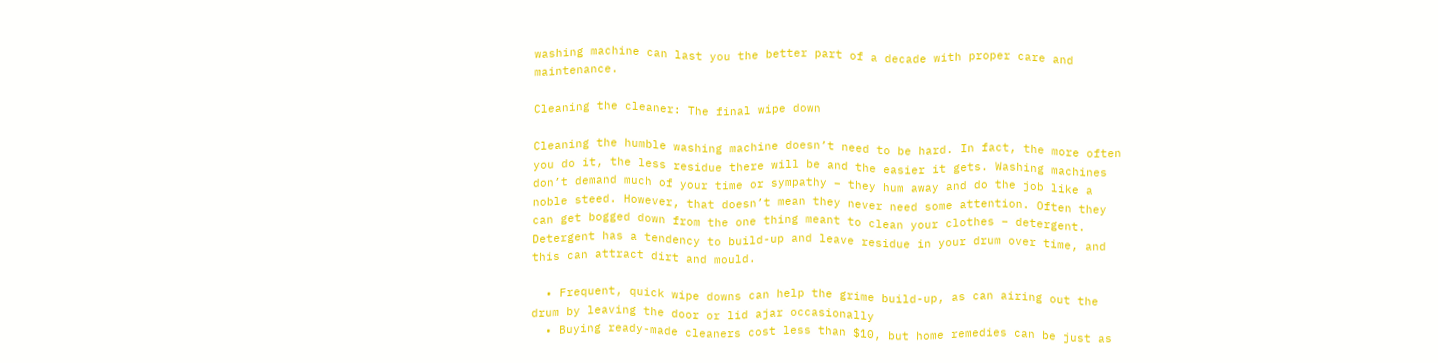washing machine can last you the better part of a decade with proper care and maintenance.

Cleaning the cleaner: The final wipe down

Cleaning the humble washing machine doesn’t need to be hard. In fact, the more often you do it, the less residue there will be and the easier it gets. Washing machines don’t demand much of your time or sympathy – they hum away and do the job like a noble steed. However, that doesn’t mean they never need some attention. Often they can get bogged down from the one thing meant to clean your clothes – detergent. Detergent has a tendency to build-up and leave residue in your drum over time, and this can attract dirt and mould.

  • Frequent, quick wipe downs can help the grime build-up, as can airing out the drum by leaving the door or lid ajar occasionally
  • Buying ready-made cleaners cost less than $10, but home remedies can be just as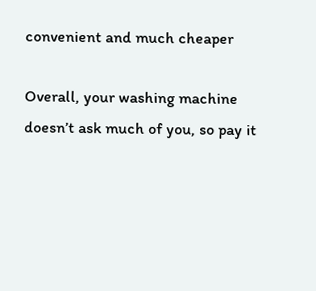convenient and much cheaper

Overall, your washing machine doesn’t ask much of you, so pay it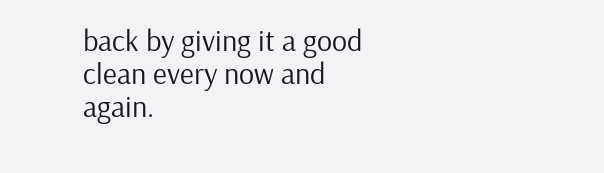back by giving it a good clean every now and again.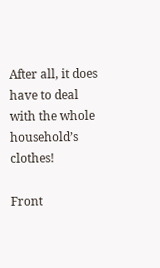After all, it does have to deal with the whole household’s clothes!

Front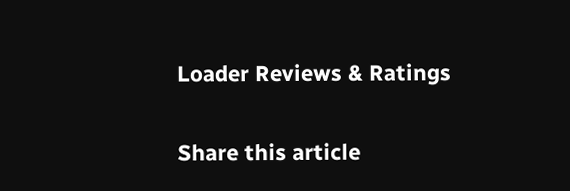Loader Reviews & Ratings

Share this article